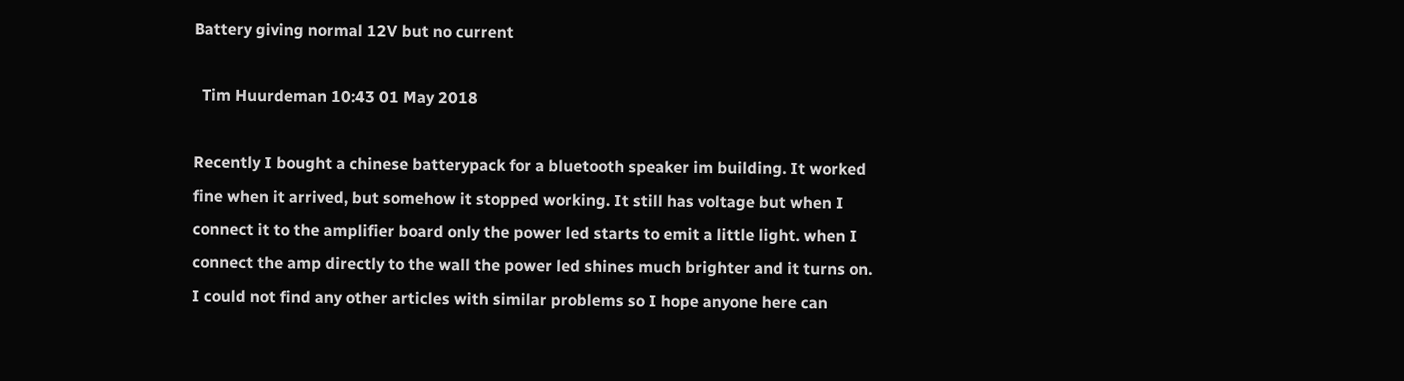Battery giving normal 12V but no current

  Tim Huurdeman 10:43 01 May 2018

Recently I bought a chinese batterypack for a bluetooth speaker im building. It worked fine when it arrived, but somehow it stopped working. It still has voltage but when I connect it to the amplifier board only the power led starts to emit a little light. when I connect the amp directly to the wall the power led shines much brighter and it turns on. I could not find any other articles with similar problems so I hope anyone here can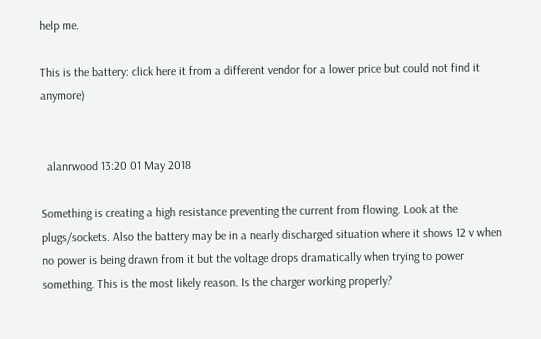help me.

This is the battery: click here it from a different vendor for a lower price but could not find it anymore)


  alanrwood 13:20 01 May 2018

Something is creating a high resistance preventing the current from flowing. Look at the plugs/sockets. Also the battery may be in a nearly discharged situation where it shows 12 v when no power is being drawn from it but the voltage drops dramatically when trying to power something. This is the most likely reason. Is the charger working properly?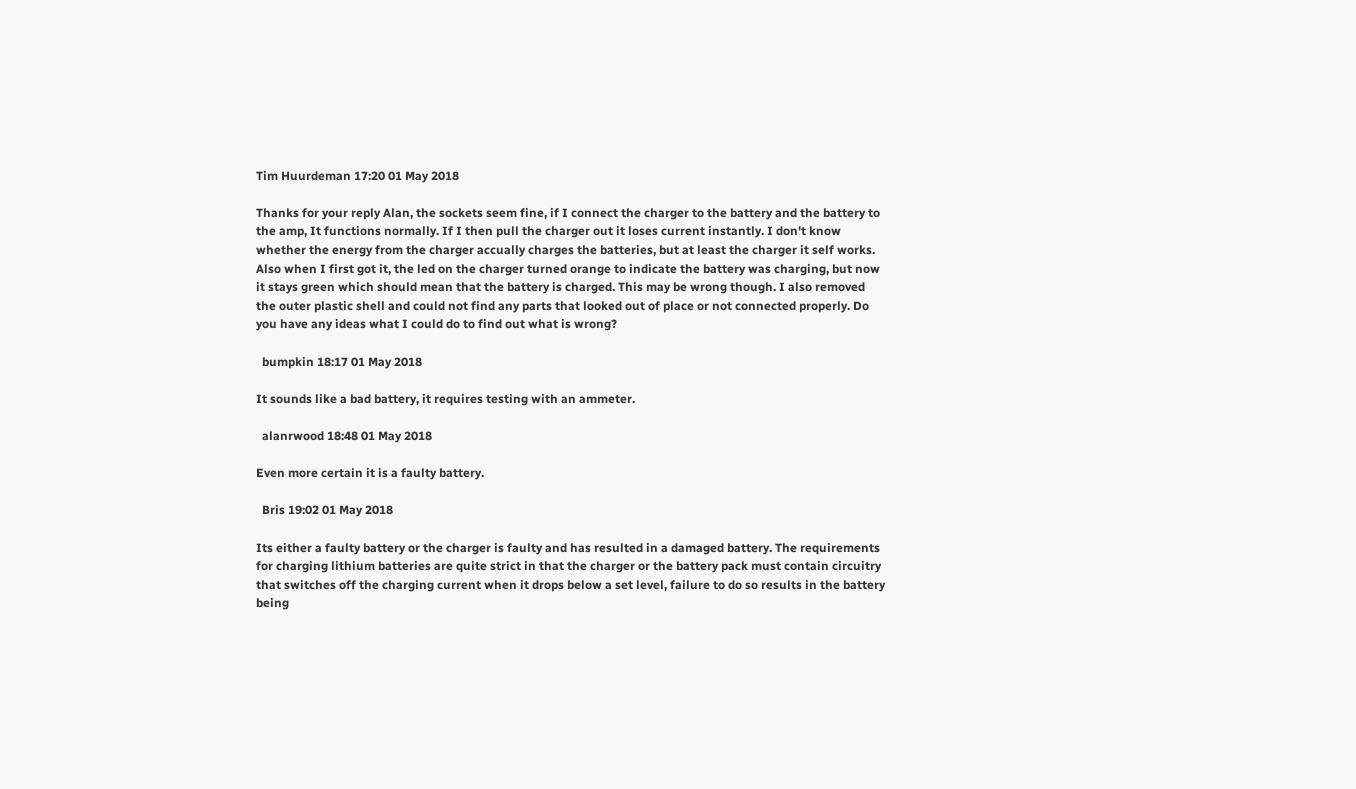Tim Huurdeman 17:20 01 May 2018

Thanks for your reply Alan, the sockets seem fine, if I connect the charger to the battery and the battery to the amp, It functions normally. If I then pull the charger out it loses current instantly. I don't know whether the energy from the charger accually charges the batteries, but at least the charger it self works. Also when I first got it, the led on the charger turned orange to indicate the battery was charging, but now it stays green which should mean that the battery is charged. This may be wrong though. I also removed the outer plastic shell and could not find any parts that looked out of place or not connected properly. Do you have any ideas what I could do to find out what is wrong?

  bumpkin 18:17 01 May 2018

It sounds like a bad battery, it requires testing with an ammeter.

  alanrwood 18:48 01 May 2018

Even more certain it is a faulty battery.

  Bris 19:02 01 May 2018

Its either a faulty battery or the charger is faulty and has resulted in a damaged battery. The requirements for charging lithium batteries are quite strict in that the charger or the battery pack must contain circuitry that switches off the charging current when it drops below a set level, failure to do so results in the battery being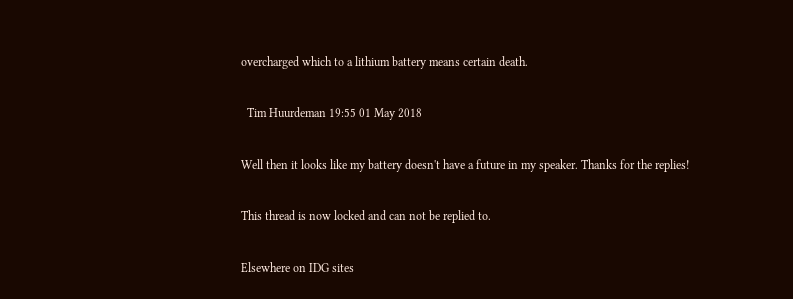overcharged which to a lithium battery means certain death.

  Tim Huurdeman 19:55 01 May 2018

Well then it looks like my battery doesn't have a future in my speaker. Thanks for the replies!

This thread is now locked and can not be replied to.

Elsewhere on IDG sites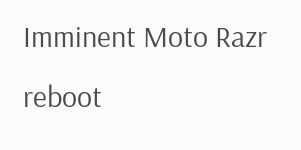Imminent Moto Razr reboot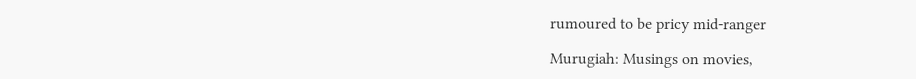rumoured to be pricy mid-ranger

Murugiah: Musings on movies,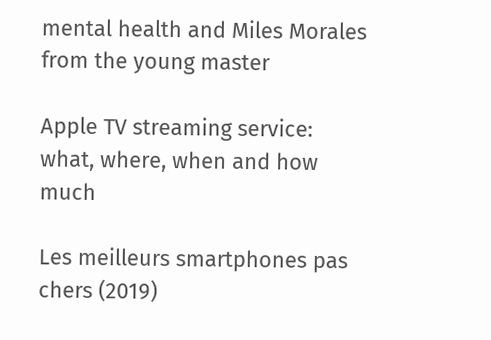mental health and Miles Morales from the young master

Apple TV streaming service: what, where, when and how much

Les meilleurs smartphones pas chers (2019)